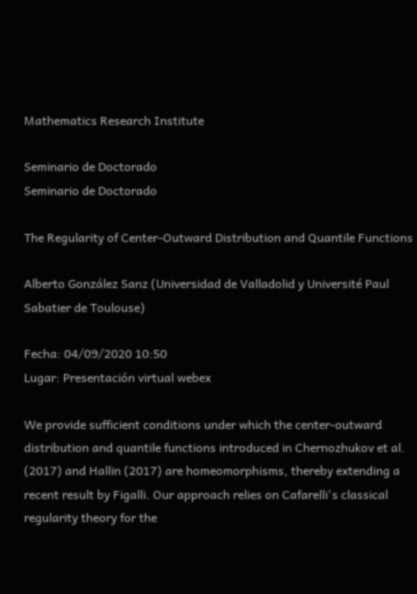Mathematics Research Institute

Seminario de Doctorado
Seminario de Doctorado

The Regularity of Center-Outward Distribution and Quantile Functions

Alberto González Sanz (Universidad de Valladolid y Université Paul Sabatier de Toulouse)

Fecha: 04/09/2020 10:50
Lugar: Presentación virtual webex

We provide sufficient conditions under which the center-outward distribution and quantile functions introduced in Chernozhukov et al. (2017) and Hallin (2017) are homeomorphisms, thereby extending a recent result by Figalli. Our approach relies on Cafarelli's classical regularity theory for the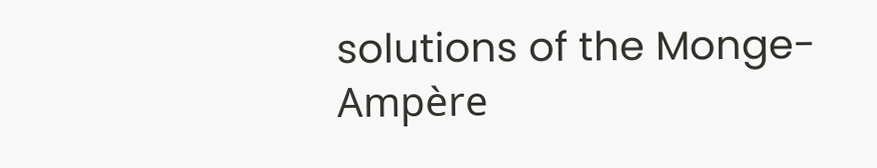solutions of the Monge-Ampère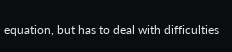equation, but has to deal with difficulties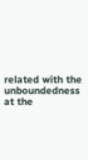related with the unboundedness at the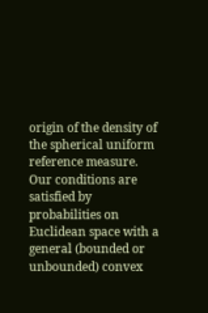origin of the density of the spherical uniform reference measure. Our conditions are satisfied by probabilities on Euclidean space with a general (bounded or unbounded) convex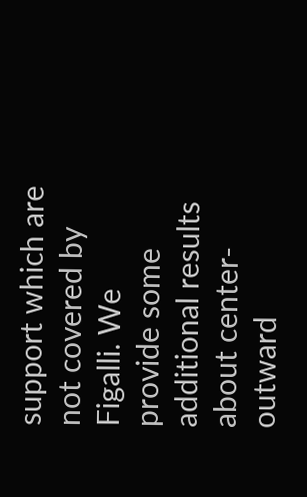support which are not covered by Figalli. We provide some additional results about center-outward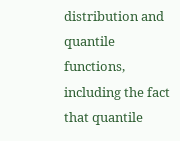distribution and quantile functions, including the fact that quantile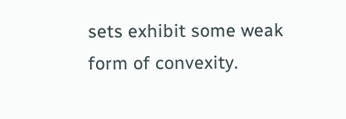sets exhibit some weak form of convexity.